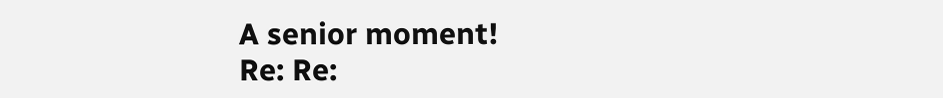A senior moment!
Re: Re: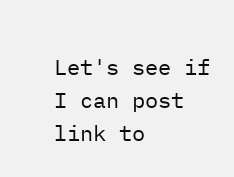Let's see if I can post link to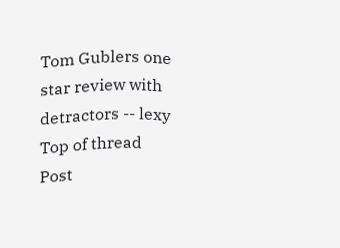Tom Gublers one star review with detractors -- lexy Top of thread Post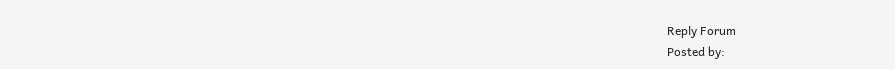Reply Forum
Posted by: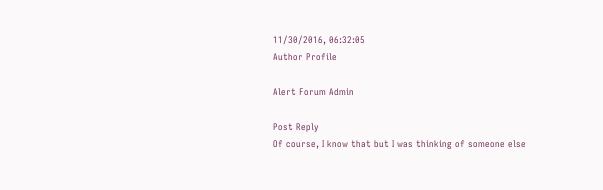11/30/2016, 06:32:05
Author Profile

Alert Forum Admin

Post Reply
Of course, I know that but I was thinking of someone else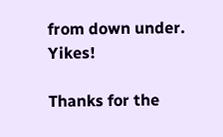from down under. Yikes!

Thanks for the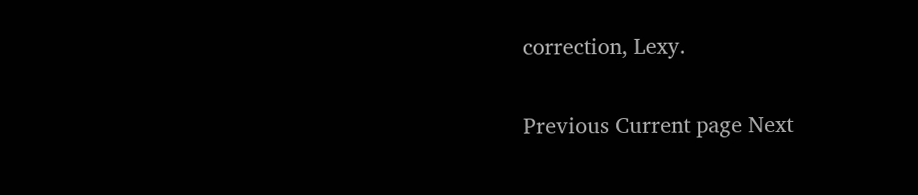correction, Lexy.

Previous Current page Next